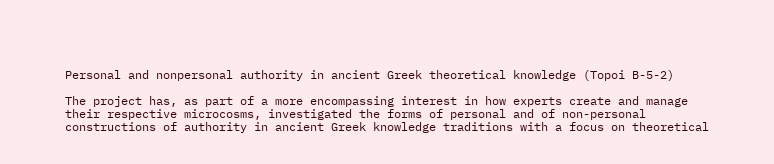Personal and nonpersonal authority in ancient Greek theoretical knowledge (Topoi B-5-2)

The project has, as part of a more encompassing interest in how experts create and manage their respective microcosms, investigated the forms of personal and of non-personal constructions of authority in ancient Greek knowledge traditions with a focus on theoretical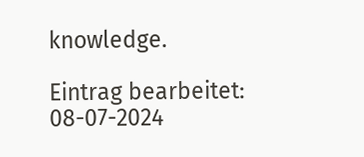knowledge.

Eintrag bearbeitet: 08-07-2024